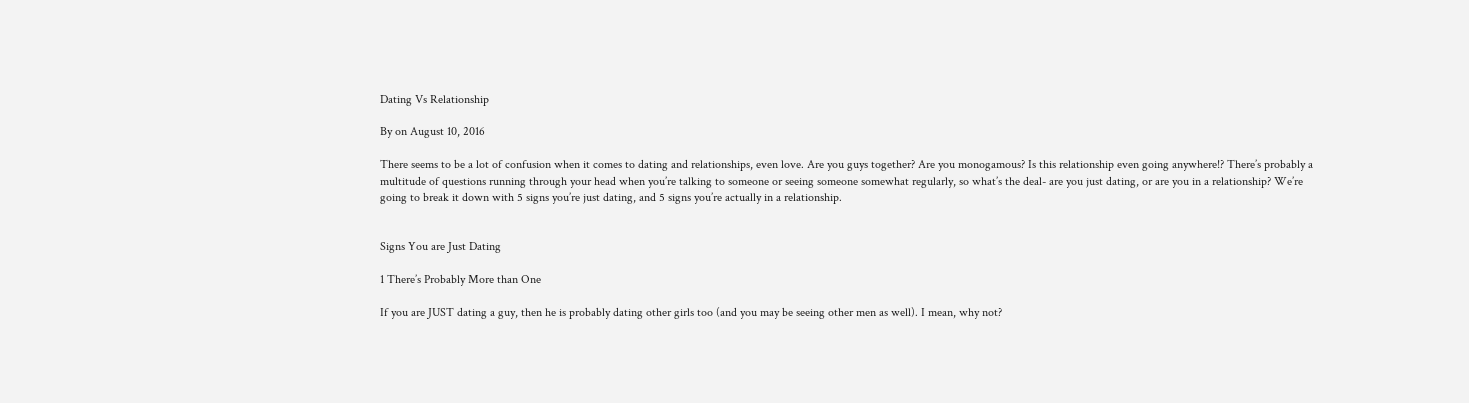Dating Vs Relationship

By on August 10, 2016

There seems to be a lot of confusion when it comes to dating and relationships, even love. Are you guys together? Are you monogamous? Is this relationship even going anywhere!? There’s probably a multitude of questions running through your head when you’re talking to someone or seeing someone somewhat regularly, so what’s the deal- are you just dating, or are you in a relationship? We’re going to break it down with 5 signs you’re just dating, and 5 signs you’re actually in a relationship.


Signs You are Just Dating

1 There’s Probably More than One

If you are JUST dating a guy, then he is probably dating other girls too (and you may be seeing other men as well). I mean, why not?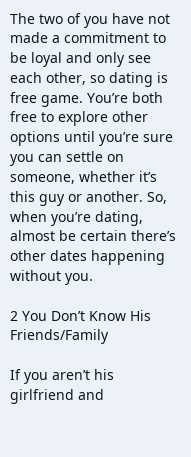The two of you have not made a commitment to be loyal and only see each other, so dating is free game. You’re both free to explore other options until you’re sure you can settle on someone, whether it’s this guy or another. So, when you’re dating, almost be certain there’s other dates happening without you.

2 You Don’t Know His Friends/Family

If you aren’t his girlfriend and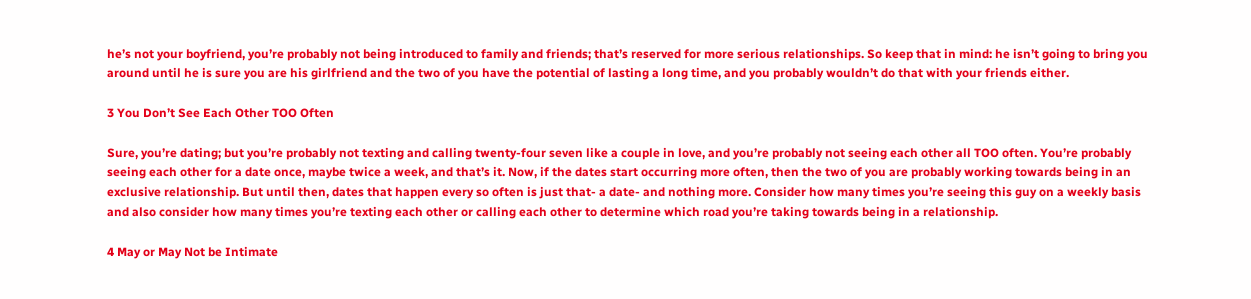he’s not your boyfriend, you’re probably not being introduced to family and friends; that’s reserved for more serious relationships. So keep that in mind: he isn’t going to bring you around until he is sure you are his girlfriend and the two of you have the potential of lasting a long time, and you probably wouldn’t do that with your friends either.

3 You Don’t See Each Other TOO Often

Sure, you’re dating; but you’re probably not texting and calling twenty-four seven like a couple in love, and you’re probably not seeing each other all TOO often. You’re probably seeing each other for a date once, maybe twice a week, and that’s it. Now, if the dates start occurring more often, then the two of you are probably working towards being in an exclusive relationship. But until then, dates that happen every so often is just that- a date- and nothing more. Consider how many times you’re seeing this guy on a weekly basis and also consider how many times you’re texting each other or calling each other to determine which road you’re taking towards being in a relationship.

4 May or May Not be Intimate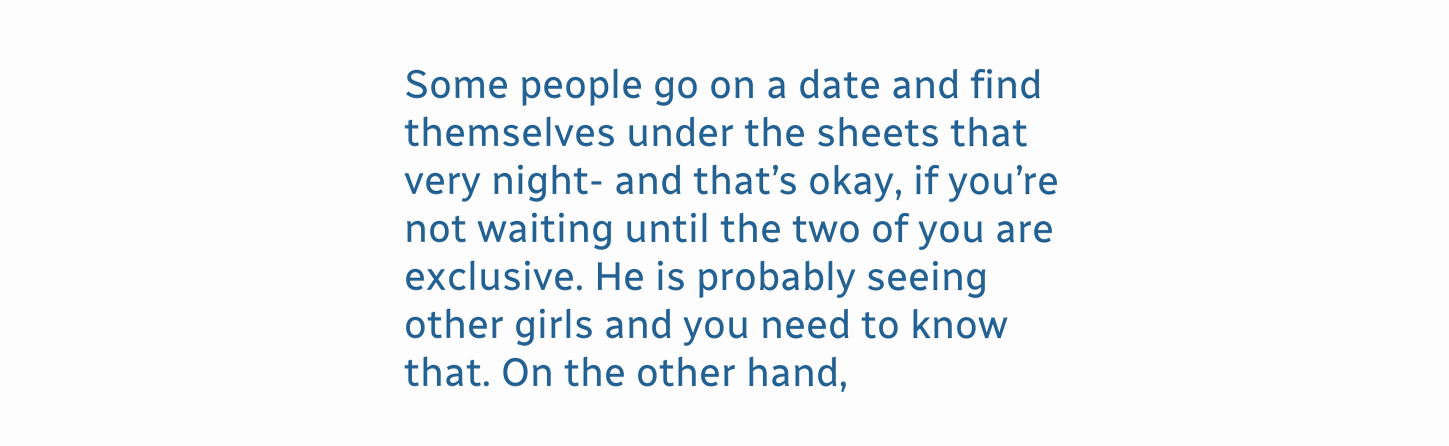Some people go on a date and find themselves under the sheets that very night- and that’s okay, if you’re not waiting until the two of you are exclusive. He is probably seeing other girls and you need to know that. On the other hand,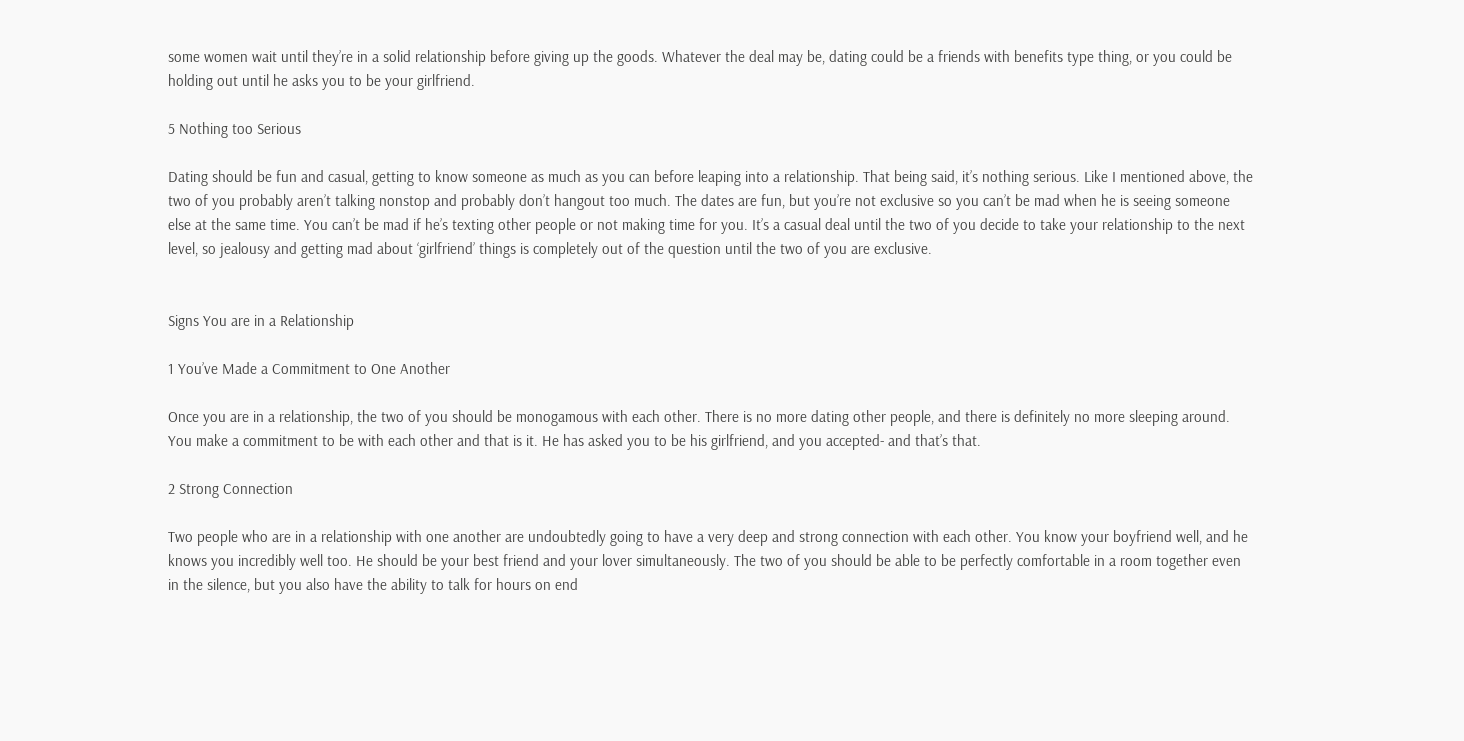some women wait until they’re in a solid relationship before giving up the goods. Whatever the deal may be, dating could be a friends with benefits type thing, or you could be holding out until he asks you to be your girlfriend.

5 Nothing too Serious

Dating should be fun and casual, getting to know someone as much as you can before leaping into a relationship. That being said, it’s nothing serious. Like I mentioned above, the two of you probably aren’t talking nonstop and probably don’t hangout too much. The dates are fun, but you’re not exclusive so you can’t be mad when he is seeing someone else at the same time. You can’t be mad if he’s texting other people or not making time for you. It’s a casual deal until the two of you decide to take your relationship to the next level, so jealousy and getting mad about ‘girlfriend’ things is completely out of the question until the two of you are exclusive.


Signs You are in a Relationship

1 You’ve Made a Commitment to One Another

Once you are in a relationship, the two of you should be monogamous with each other. There is no more dating other people, and there is definitely no more sleeping around. You make a commitment to be with each other and that is it. He has asked you to be his girlfriend, and you accepted- and that’s that.

2 Strong Connection

Two people who are in a relationship with one another are undoubtedly going to have a very deep and strong connection with each other. You know your boyfriend well, and he knows you incredibly well too. He should be your best friend and your lover simultaneously. The two of you should be able to be perfectly comfortable in a room together even in the silence, but you also have the ability to talk for hours on end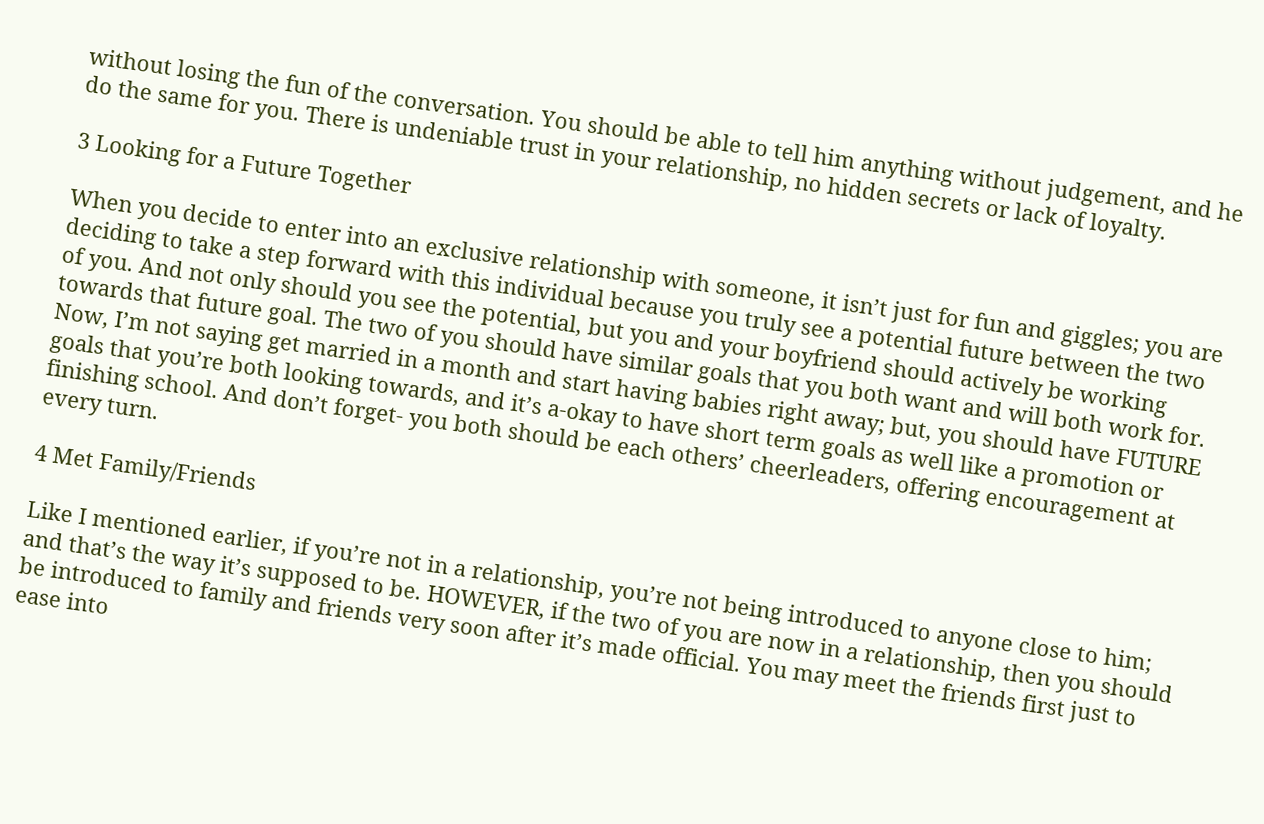without losing the fun of the conversation. You should be able to tell him anything without judgement, and he do the same for you. There is undeniable trust in your relationship, no hidden secrets or lack of loyalty.

3 Looking for a Future Together

When you decide to enter into an exclusive relationship with someone, it isn’t just for fun and giggles; you are deciding to take a step forward with this individual because you truly see a potential future between the two of you. And not only should you see the potential, but you and your boyfriend should actively be working towards that future goal. The two of you should have similar goals that you both want and will both work for. Now, I’m not saying get married in a month and start having babies right away; but, you should have FUTURE goals that you’re both looking towards, and it’s a-okay to have short term goals as well like a promotion or finishing school. And don’t forget- you both should be each others’ cheerleaders, offering encouragement at every turn.

4 Met Family/Friends

Like I mentioned earlier, if you’re not in a relationship, you’re not being introduced to anyone close to him; and that’s the way it’s supposed to be. HOWEVER, if the two of you are now in a relationship, then you should be introduced to family and friends very soon after it’s made official. You may meet the friends first just to ease into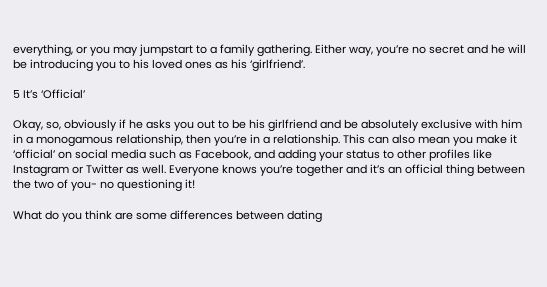everything, or you may jumpstart to a family gathering. Either way, you’re no secret and he will be introducing you to his loved ones as his ‘girlfriend’.

5 It’s ‘Official’

Okay, so, obviously if he asks you out to be his girlfriend and be absolutely exclusive with him in a monogamous relationship, then you’re in a relationship. This can also mean you make it ‘official’ on social media such as Facebook, and adding your status to other profiles like Instagram or Twitter as well. Everyone knows you’re together and it’s an official thing between the two of you- no questioning it!

What do you think are some differences between dating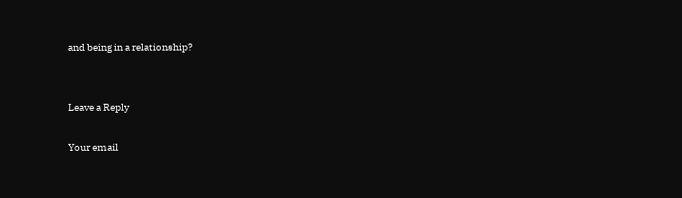and being in a relationship?


Leave a Reply

Your email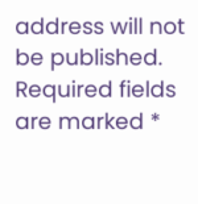address will not be published. Required fields are marked *